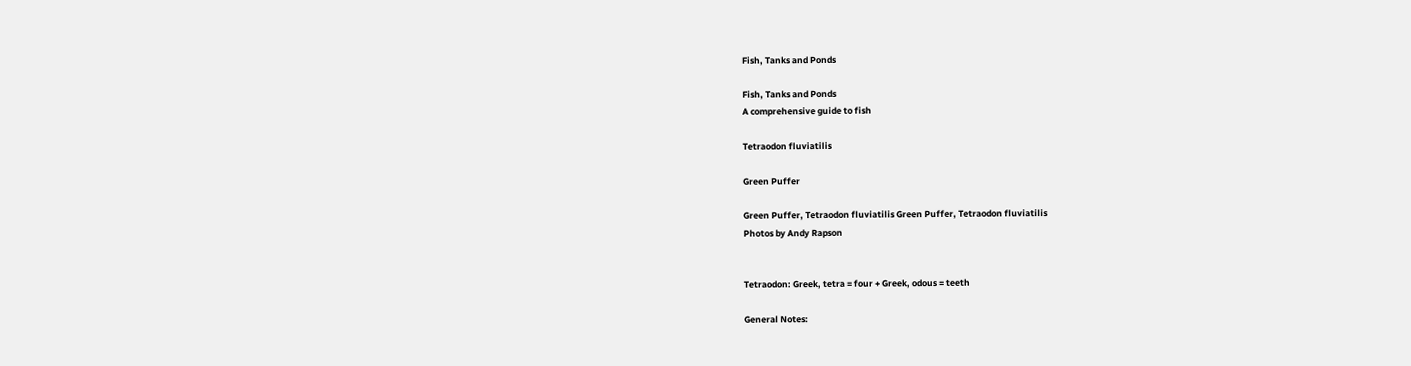Fish, Tanks and Ponds

Fish, Tanks and Ponds
A comprehensive guide to fish

Tetraodon fluviatilis

Green Puffer

Green Puffer, Tetraodon fluviatilis Green Puffer, Tetraodon fluviatilis
Photos by Andy Rapson


Tetraodon: Greek, tetra = four + Greek, odous = teeth

General Notes: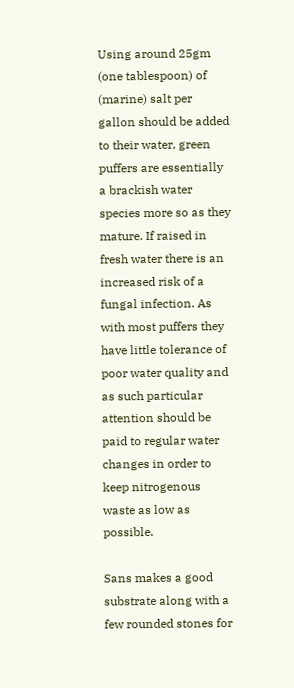Using around 25gm (one tablespoon) of (marine) salt per gallon should be added to their water, green puffers are essentially a brackish water species more so as they mature. If raised in fresh water there is an increased risk of a fungal infection. As with most puffers they have little tolerance of poor water quality and as such particular attention should be paid to regular water changes in order to keep nitrogenous waste as low as possible.

Sans makes a good substrate along with a few rounded stones for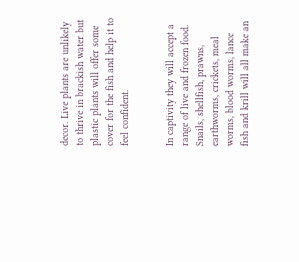decor. Live plants are unlikely to thrive in brackish water but plastic plants will offer some cover for the fish and help it to feel confident.


In captivity they will accept a range of live and frozen food. Snails, shellfish, prawns, earthworms, crickets, meal worms, blood worms, lance fish and krill will all make an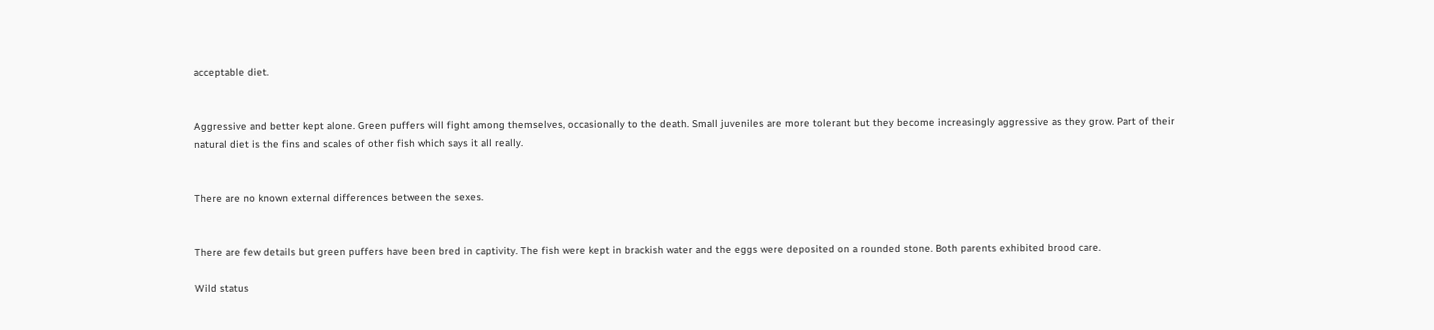acceptable diet.


Aggressive and better kept alone. Green puffers will fight among themselves, occasionally to the death. Small juveniles are more tolerant but they become increasingly aggressive as they grow. Part of their natural diet is the fins and scales of other fish which says it all really.


There are no known external differences between the sexes.


There are few details but green puffers have been bred in captivity. The fish were kept in brackish water and the eggs were deposited on a rounded stone. Both parents exhibited brood care.

Wild status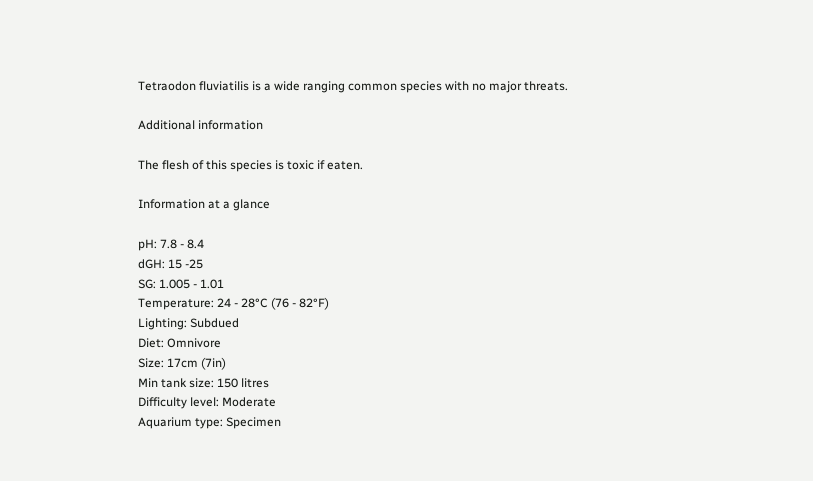Tetraodon fluviatilis is a wide ranging common species with no major threats.

Additional information

The flesh of this species is toxic if eaten.

Information at a glance

pH: 7.8 - 8.4
dGH: 15 -25
SG: 1.005 - 1.01
Temperature: 24 - 28°C (76 - 82°F)
Lighting: Subdued
Diet: Omnivore
Size: 17cm (7in)
Min tank size: 150 litres
Difficulty level: Moderate
Aquarium type: Specimen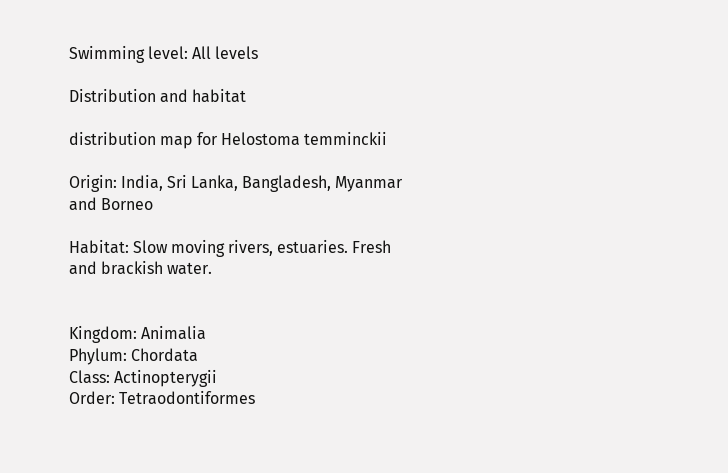Swimming level: All levels

Distribution and habitat

distribution map for Helostoma temminckii

Origin: India, Sri Lanka, Bangladesh, Myanmar and Borneo

Habitat: Slow moving rivers, estuaries. Fresh and brackish water.


Kingdom: Animalia
Phylum: Chordata
Class: Actinopterygii
Order: Tetraodontiformes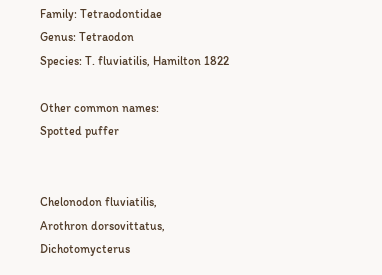Family: Tetraodontidae
Genus: Tetraodon
Species: T. fluviatilis, Hamilton 1822

Other common names:
Spotted puffer


Chelonodon fluviatilis,
Arothron dorsovittatus,
Dichotomycterus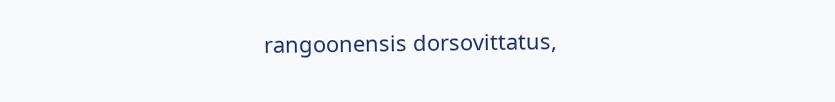rangoonensis dorsovittatus,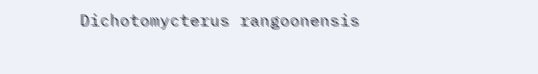Dichotomycterus rangoonensis